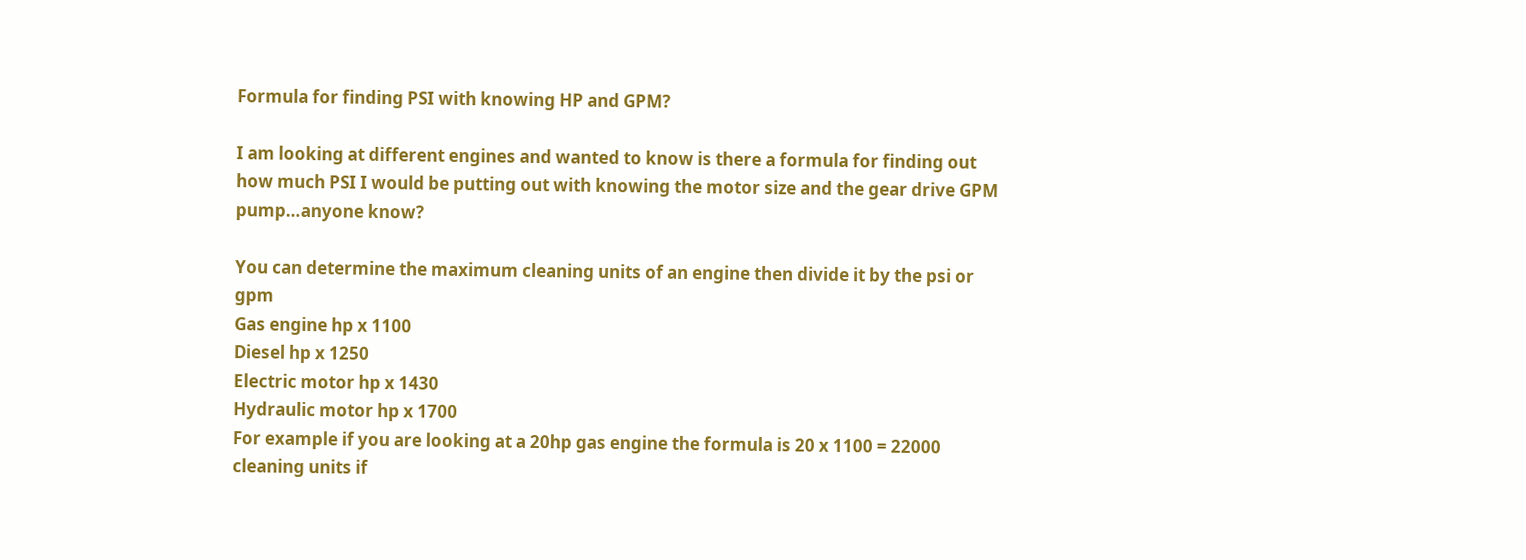Formula for finding PSI with knowing HP and GPM?

I am looking at different engines and wanted to know is there a formula for finding out how much PSI I would be putting out with knowing the motor size and the gear drive GPM pump…anyone know?

You can determine the maximum cleaning units of an engine then divide it by the psi or gpm
Gas engine hp x 1100
Diesel hp x 1250
Electric motor hp x 1430
Hydraulic motor hp x 1700
For example if you are looking at a 20hp gas engine the formula is 20 x 1100 = 22000 cleaning units if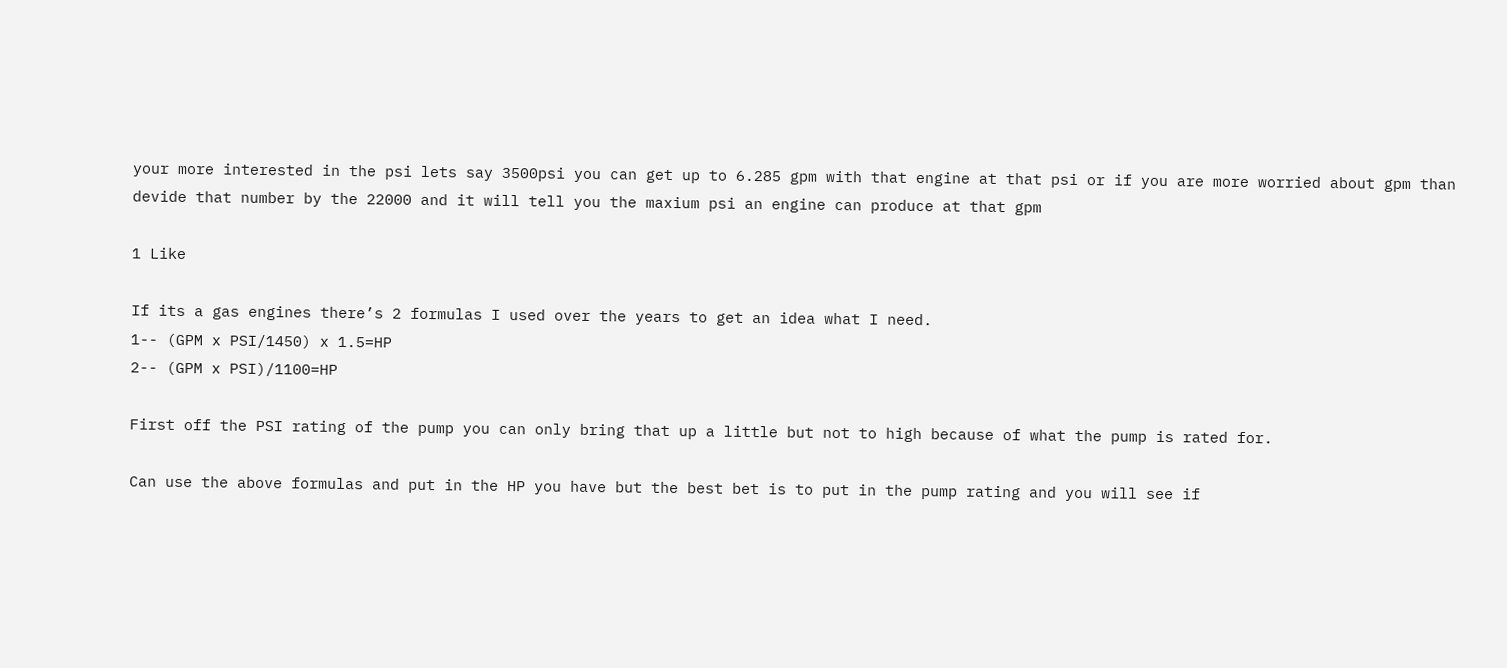your more interested in the psi lets say 3500psi you can get up to 6.285 gpm with that engine at that psi or if you are more worried about gpm than devide that number by the 22000 and it will tell you the maxium psi an engine can produce at that gpm

1 Like

If its a gas engines there’s 2 formulas I used over the years to get an idea what I need.
1-- (GPM x PSI/1450) x 1.5=HP
2-- (GPM x PSI)/1100=HP

First off the PSI rating of the pump you can only bring that up a little but not to high because of what the pump is rated for.

Can use the above formulas and put in the HP you have but the best bet is to put in the pump rating and you will see if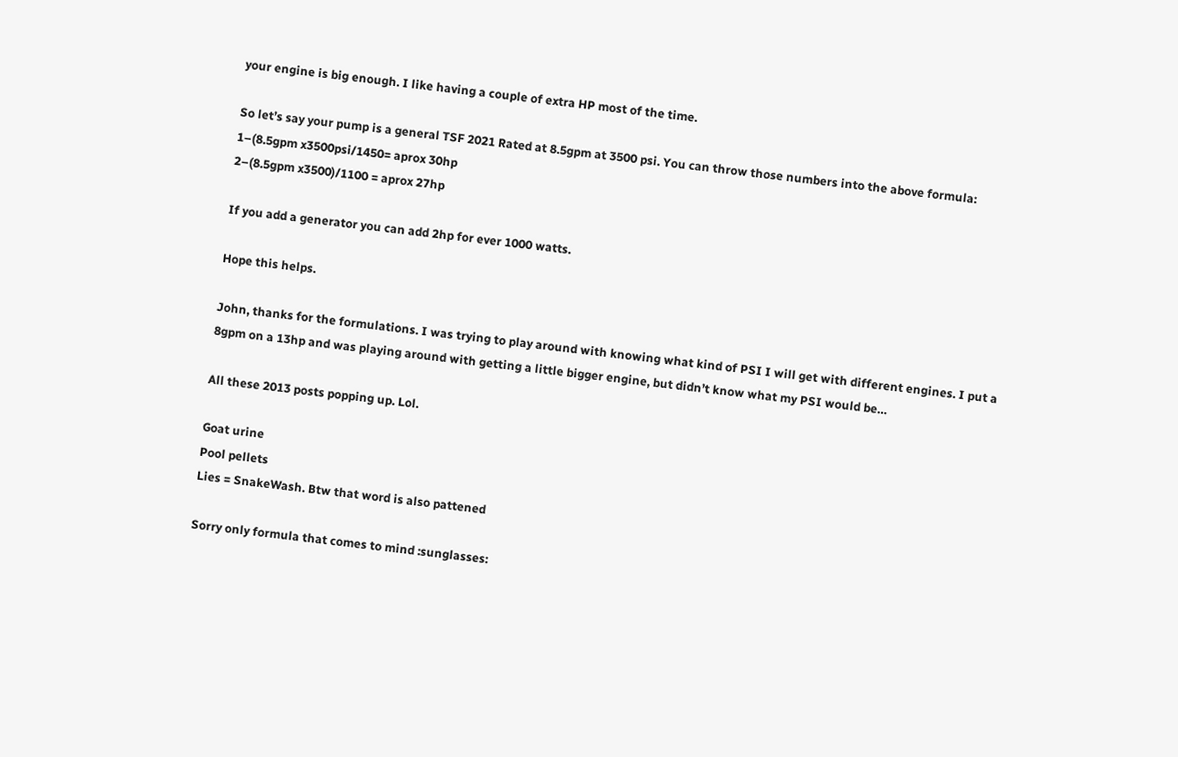your engine is big enough. I like having a couple of extra HP most of the time.

So let’s say your pump is a general TSF 2021 Rated at 8.5gpm at 3500 psi. You can throw those numbers into the above formula:
1–(8.5gpm x3500psi/1450= aprox 30hp
2–(8.5gpm x3500)/1100 = aprox 27hp

If you add a generator you can add 2hp for ever 1000 watts.

Hope this helps.

John, thanks for the formulations. I was trying to play around with knowing what kind of PSI I will get with different engines. I put a 8gpm on a 13hp and was playing around with getting a little bigger engine, but didn’t know what my PSI would be…

All these 2013 posts popping up. Lol.

Goat urine
Pool pellets
Lies = SnakeWash. Btw that word is also pattened

Sorry only formula that comes to mind :sunglasses: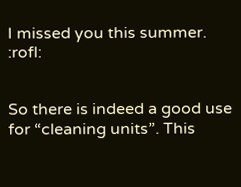I missed you this summer. :rofl:


So there is indeed a good use for “cleaning units”. This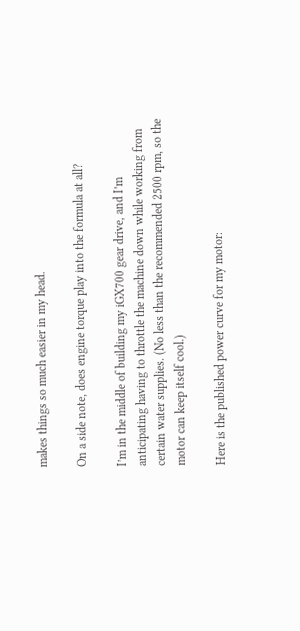makes things so much easier in my head.

On a side note, does engine torque play into the formula at all?

I’m in the middle of building my iGX700 gear drive, and I’m anticipating having to throttle the machine down while working from certain water supplies. (No less than the recommended 2500 rpm, so the motor can keep itself cool.)

Here is the published power curve for my motor: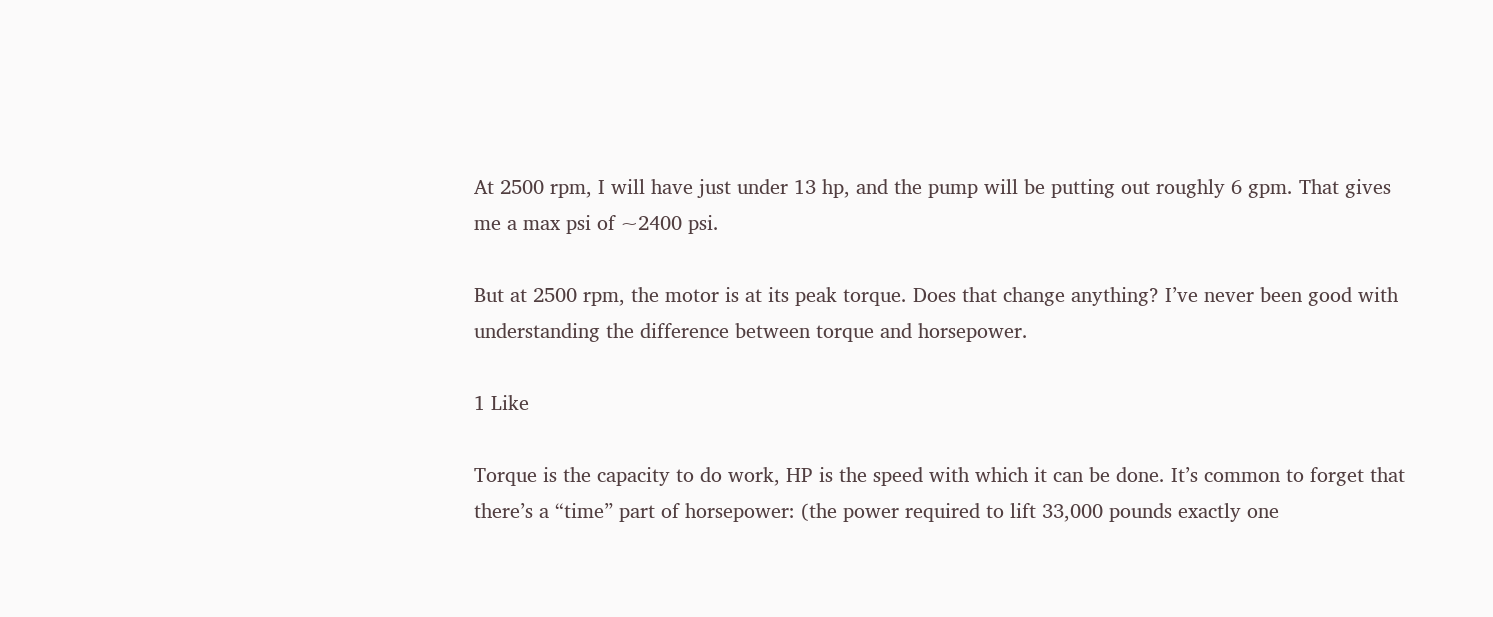At 2500 rpm, I will have just under 13 hp, and the pump will be putting out roughly 6 gpm. That gives me a max psi of ~2400 psi.

But at 2500 rpm, the motor is at its peak torque. Does that change anything? I’ve never been good with understanding the difference between torque and horsepower.

1 Like

Torque is the capacity to do work, HP is the speed with which it can be done. It’s common to forget that there’s a “time” part of horsepower: (the power required to lift 33,000 pounds exactly one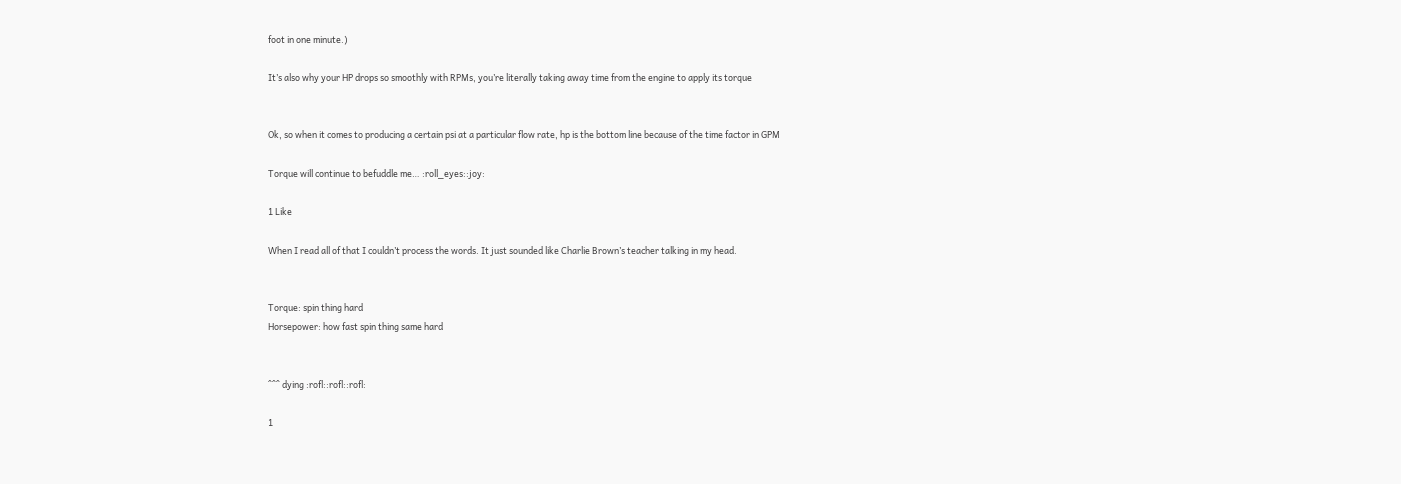foot in one minute.)

It’s also why your HP drops so smoothly with RPMs, you’re literally taking away time from the engine to apply its torque


Ok, so when it comes to producing a certain psi at a particular flow rate, hp is the bottom line because of the time factor in GPM

Torque will continue to befuddle me… :roll_eyes::joy:

1 Like

When I read all of that I couldn’t process the words. It just sounded like Charlie Brown’s teacher talking in my head.


Torque: spin thing hard
Horsepower: how fast spin thing same hard


^^^ dying :rofl::rofl::rofl:

1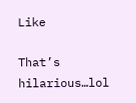Like

That’s hilarious…lol